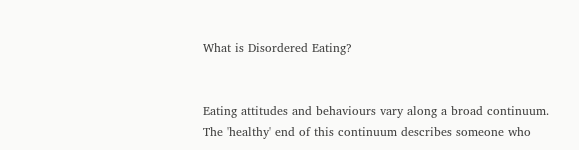What is Disordered Eating?


Eating attitudes and behaviours vary along a broad continuum. The 'healthy' end of this continuum describes someone who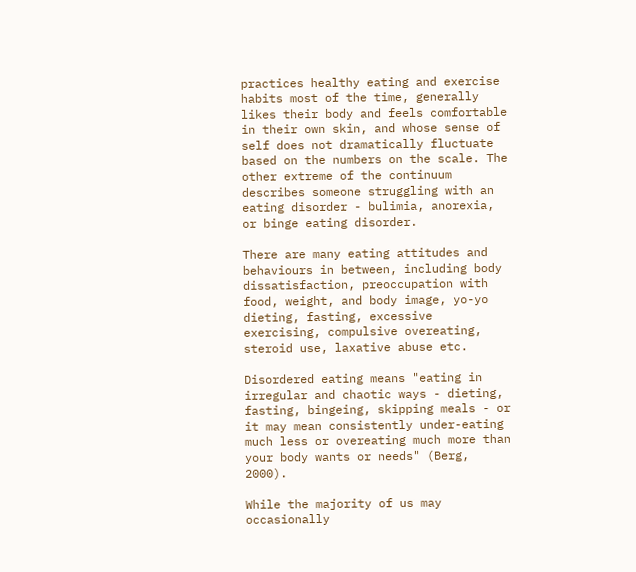practices healthy eating and exercise habits most of the time, generally likes their body and feels comfortable in their own skin, and whose sense of self does not dramatically fluctuate based on the numbers on the scale. The other extreme of the continuum describes someone struggling with an eating disorder - bulimia, anorexia, or binge eating disorder.

There are many eating attitudes and behaviours in between, including body dissatisfaction, preoccupation with food, weight, and body image, yo-yo dieting, fasting, excessive exercising, compulsive overeating, steroid use, laxative abuse etc.

Disordered eating means "eating in irregular and chaotic ways - dieting, fasting, bingeing, skipping meals - or it may mean consistently under-eating much less or overeating much more than your body wants or needs" (Berg, 2000).

While the majority of us may occasionally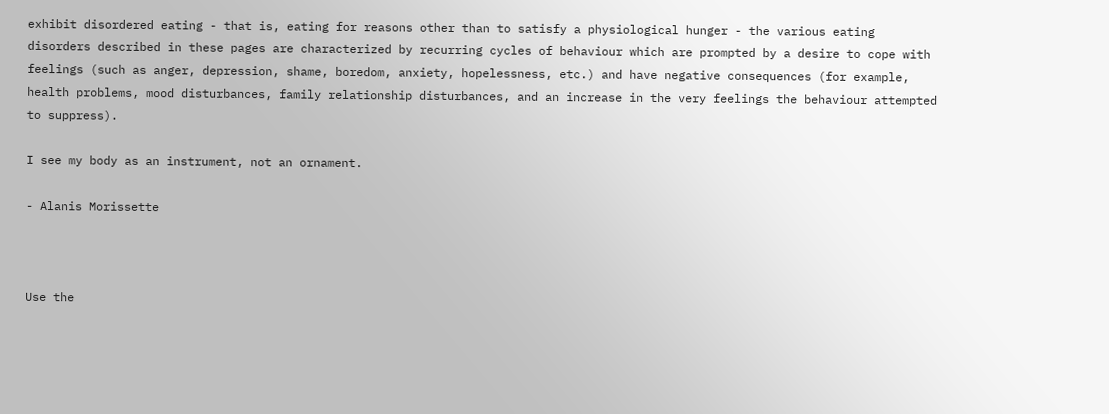exhibit disordered eating - that is, eating for reasons other than to satisfy a physiological hunger - the various eating disorders described in these pages are characterized by recurring cycles of behaviour which are prompted by a desire to cope with feelings (such as anger, depression, shame, boredom, anxiety, hopelessness, etc.) and have negative consequences (for example, health problems, mood disturbances, family relationship disturbances, and an increase in the very feelings the behaviour attempted to suppress).

I see my body as an instrument, not an ornament.

- Alanis Morissette



Use the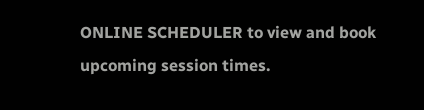ONLINE SCHEDULER to view and book upcoming session times.